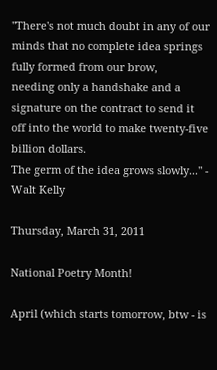"There's not much doubt in any of our minds that no complete idea springs fully formed from our brow,
needing only a handshake and a signature on the contract to send it off into the world to make twenty-five billion dollars.
The germ of the idea grows slowly..." - Walt Kelly

Thursday, March 31, 2011

National Poetry Month!

April (which starts tomorrow, btw - is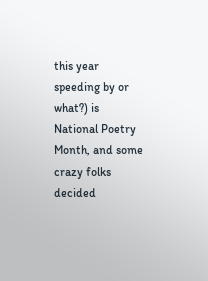this year speeding by or what?) is National Poetry Month, and some crazy folks decided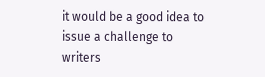it would be a good idea to issue a challenge to writers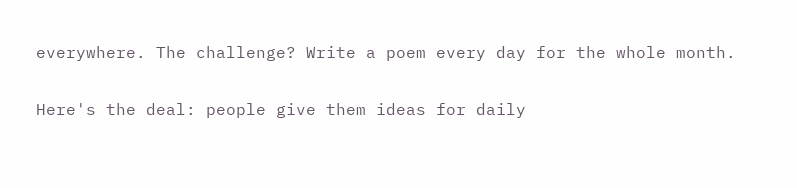everywhere. The challenge? Write a poem every day for the whole month.

Here's the deal: people give them ideas for daily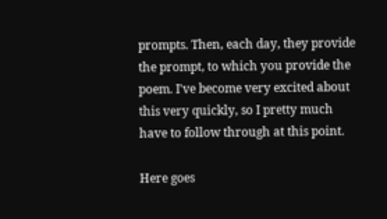prompts. Then, each day, they provide the prompt, to which you provide the poem. I've become very excited about this very quickly, so I pretty much have to follow through at this point.

Here goes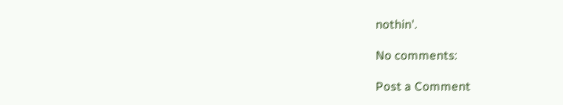nothin'.

No comments:

Post a Comment